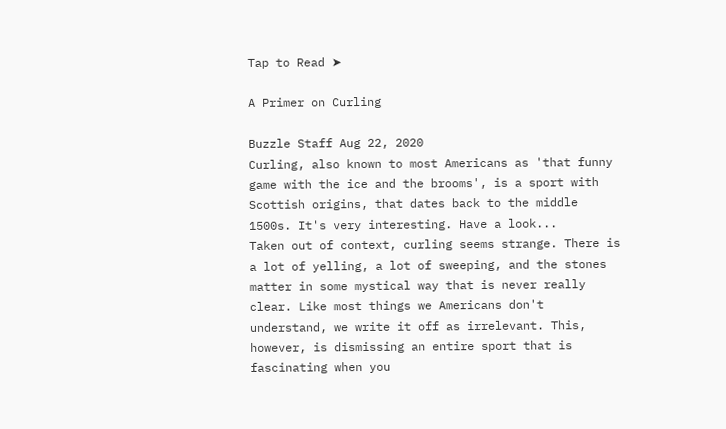Tap to Read ➤

A Primer on Curling

Buzzle Staff Aug 22, 2020
Curling, also known to most Americans as 'that funny game with the ice and the brooms', is a sport with Scottish origins, that dates back to the middle 1500s. It's very interesting. Have a look...
Taken out of context, curling seems strange. There is a lot of yelling, a lot of sweeping, and the stones matter in some mystical way that is never really clear. Like most things we Americans don't understand, we write it off as irrelevant. This, however, is dismissing an entire sport that is fascinating when you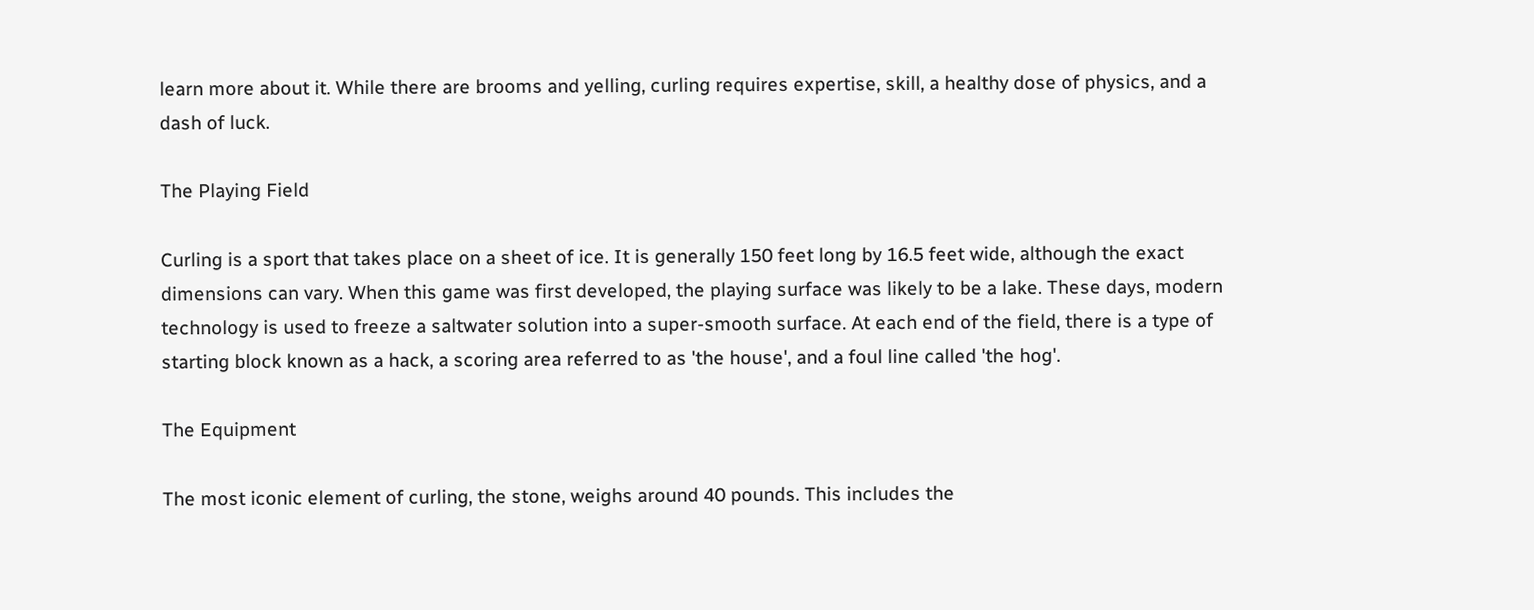learn more about it. While there are brooms and yelling, curling requires expertise, skill, a healthy dose of physics, and a dash of luck.

The Playing Field

Curling is a sport that takes place on a sheet of ice. It is generally 150 feet long by 16.5 feet wide, although the exact dimensions can vary. When this game was first developed, the playing surface was likely to be a lake. These days, modern technology is used to freeze a saltwater solution into a super-smooth surface. At each end of the field, there is a type of starting block known as a hack, a scoring area referred to as 'the house', and a foul line called 'the hog'.

The Equipment

The most iconic element of curling, the stone, weighs around 40 pounds. This includes the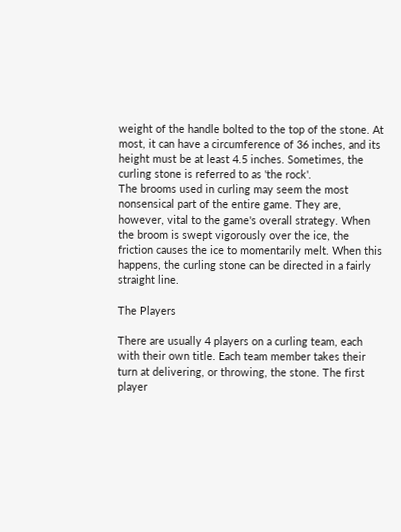weight of the handle bolted to the top of the stone. At most, it can have a circumference of 36 inches, and its height must be at least 4.5 inches. Sometimes, the curling stone is referred to as 'the rock'.
The brooms used in curling may seem the most nonsensical part of the entire game. They are, however, vital to the game's overall strategy. When the broom is swept vigorously over the ice, the friction causes the ice to momentarily melt. When this happens, the curling stone can be directed in a fairly straight line.

The Players

There are usually 4 players on a curling team, each with their own title. Each team member takes their turn at delivering, or throwing, the stone. The first player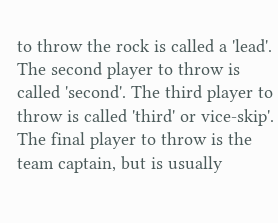to throw the rock is called a 'lead'. The second player to throw is called 'second'. The third player to throw is called 'third' or vice-skip'.
The final player to throw is the team captain, but is usually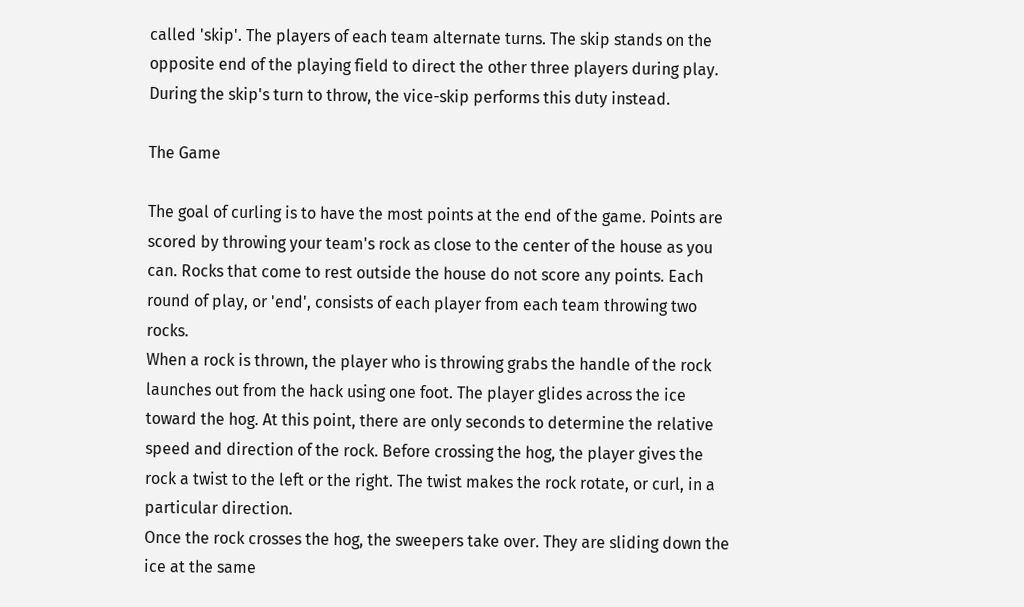called 'skip'. The players of each team alternate turns. The skip stands on the opposite end of the playing field to direct the other three players during play. During the skip's turn to throw, the vice-skip performs this duty instead.

The Game

The goal of curling is to have the most points at the end of the game. Points are scored by throwing your team's rock as close to the center of the house as you can. Rocks that come to rest outside the house do not score any points. Each round of play, or 'end', consists of each player from each team throwing two rocks.
When a rock is thrown, the player who is throwing grabs the handle of the rock launches out from the hack using one foot. The player glides across the ice toward the hog. At this point, there are only seconds to determine the relative speed and direction of the rock. Before crossing the hog, the player gives the rock a twist to the left or the right. The twist makes the rock rotate, or curl, in a particular direction.
Once the rock crosses the hog, the sweepers take over. They are sliding down the ice at the same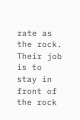rate as the rock. Their job is to stay in front of the rock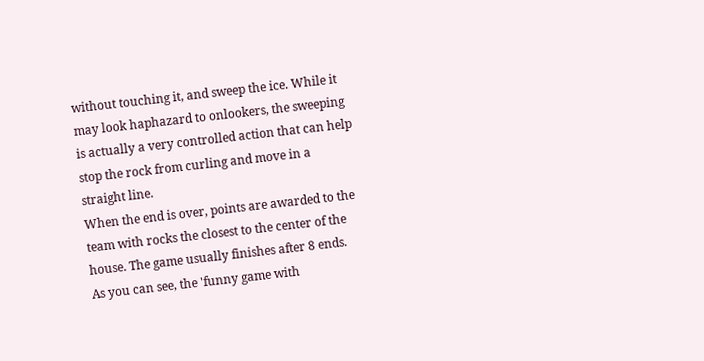without touching it, and sweep the ice. While it may look haphazard to onlookers, the sweeping is actually a very controlled action that can help stop the rock from curling and move in a straight line.
When the end is over, points are awarded to the team with rocks the closest to the center of the house. The game usually finishes after 8 ends.
As you can see, the 'funny game with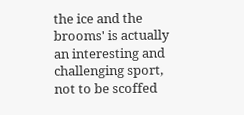the ice and the brooms' is actually an interesting and challenging sport, not to be scoffed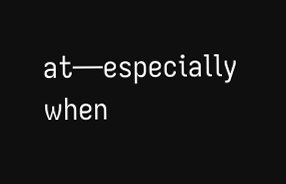at―especially when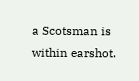a Scotsman is within earshot.